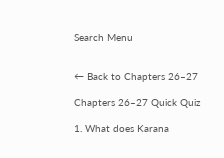Search Menu


← Back to Chapters 26–27

Chapters 26–27 Quick Quiz

1. What does Karana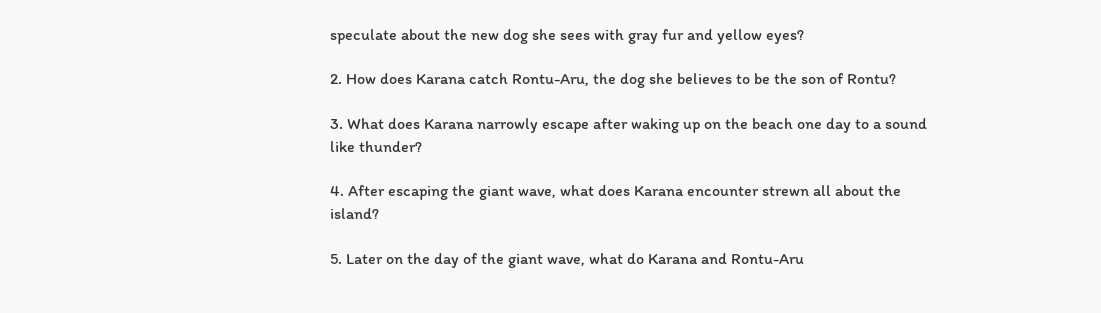speculate about the new dog she sees with gray fur and yellow eyes?

2. How does Karana catch Rontu-Aru, the dog she believes to be the son of Rontu?

3. What does Karana narrowly escape after waking up on the beach one day to a sound like thunder?

4. After escaping the giant wave, what does Karana encounter strewn all about the island?

5. Later on the day of the giant wave, what do Karana and Rontu-Aru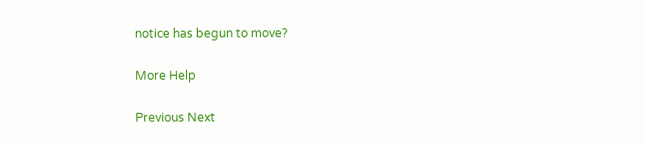notice has begun to move?

More Help

Previous Next